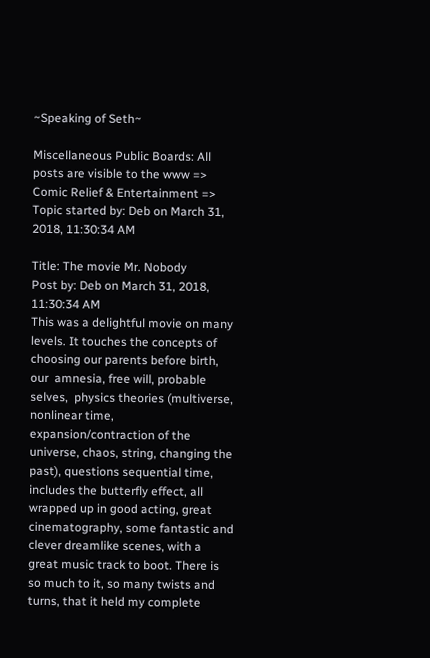~Speaking of Seth~

Miscellaneous Public Boards: All posts are visible to the www => Comic Relief & Entertainment => Topic started by: Deb on March 31, 2018, 11:30:34 AM

Title: The movie Mr. Nobody
Post by: Deb on March 31, 2018, 11:30:34 AM
This was a delightful movie on many levels. It touches the concepts of choosing our parents before birth, our  amnesia, free will, probable selves,  physics theories (multiverse, nonlinear time, expansion/contraction of the universe, chaos, string, changing the past), questions sequential time, includes the butterfly effect, all wrapped up in good acting, great cinematography, some fantastic and clever dreamlike scenes, with a great music track to boot. There is so much to it, so many twists and turns, that it held my complete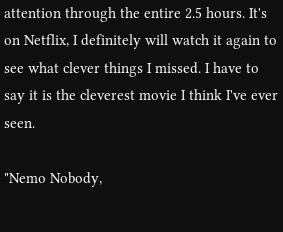attention through the entire 2.5 hours. It's on Netflix, I definitely will watch it again to see what clever things I missed. I have to say it is the cleverest movie I think I've ever seen.

"Nemo Nobody,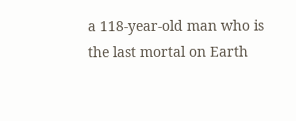a 118-year-old man who is the last mortal on Earth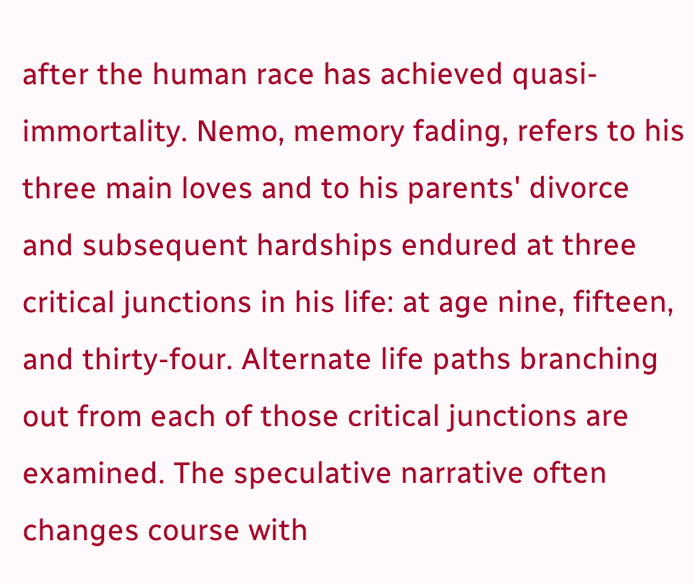after the human race has achieved quasi-immortality. Nemo, memory fading, refers to his three main loves and to his parents' divorce and subsequent hardships endured at three critical junctions in his life: at age nine, fifteen, and thirty-four. Alternate life paths branching out from each of those critical junctions are examined. The speculative narrative often changes course with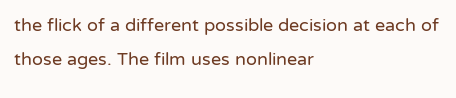the flick of a different possible decision at each of those ages. The film uses nonlinear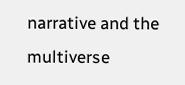narrative and the multiverse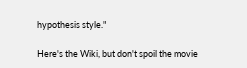hypothesis style."

Here's the Wiki, but don't spoil the movie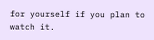for yourself if you plan to watch it.